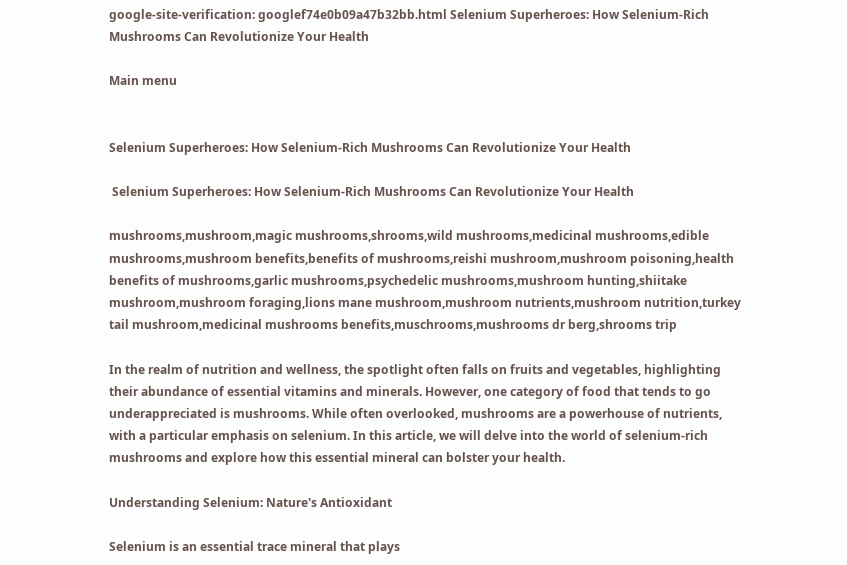google-site-verification: googlef74e0b09a47b32bb.html Selenium Superheroes: How Selenium-Rich Mushrooms Can Revolutionize Your Health

Main menu


Selenium Superheroes: How Selenium-Rich Mushrooms Can Revolutionize Your Health

 Selenium Superheroes: How Selenium-Rich Mushrooms Can Revolutionize Your Health

mushrooms,mushroom,magic mushrooms,shrooms,wild mushrooms,medicinal mushrooms,edible mushrooms,mushroom benefits,benefits of mushrooms,reishi mushroom,mushroom poisoning,health benefits of mushrooms,garlic mushrooms,psychedelic mushrooms,mushroom hunting,shiitake mushroom,mushroom foraging,lions mane mushroom,mushroom nutrients,mushroom nutrition,turkey tail mushroom,medicinal mushrooms benefits,muschrooms,mushrooms dr berg,shrooms trip

In the realm of nutrition and wellness, the spotlight often falls on fruits and vegetables, highlighting their abundance of essential vitamins and minerals. However, one category of food that tends to go underappreciated is mushrooms. While often overlooked, mushrooms are a powerhouse of nutrients, with a particular emphasis on selenium. In this article, we will delve into the world of selenium-rich mushrooms and explore how this essential mineral can bolster your health.

Understanding Selenium: Nature's Antioxidant

Selenium is an essential trace mineral that plays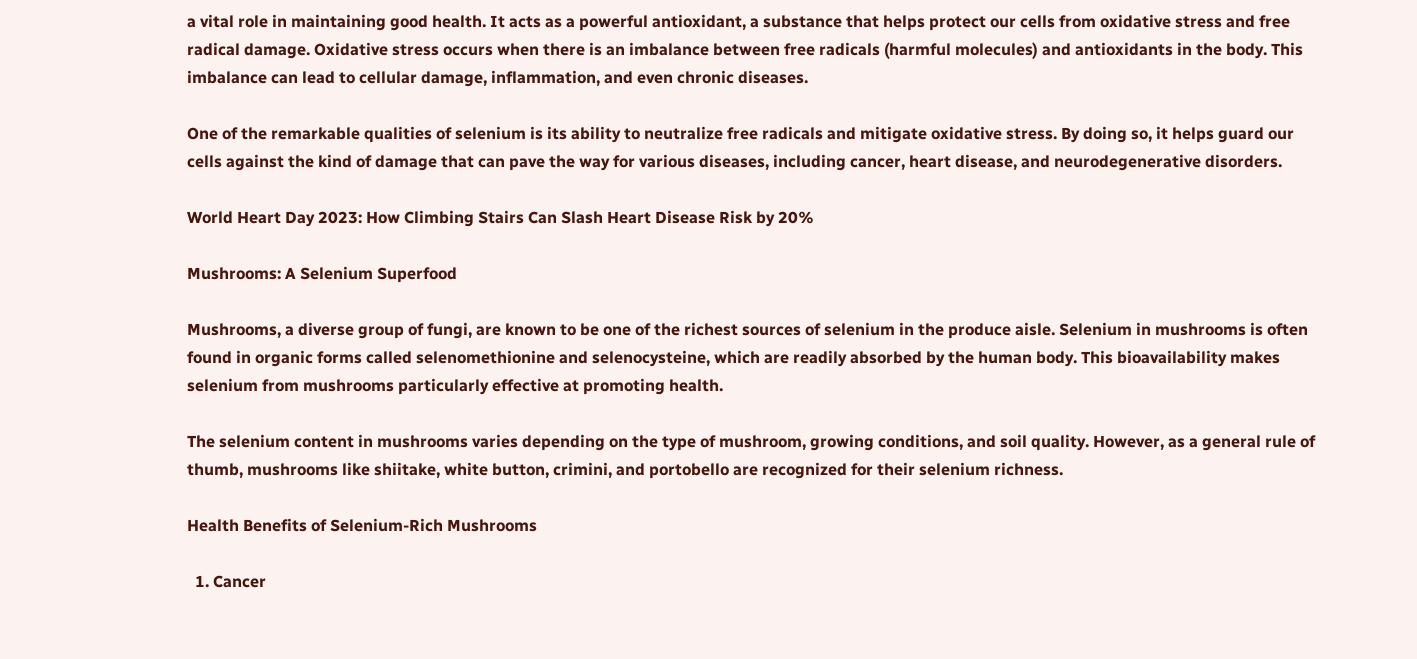a vital role in maintaining good health. It acts as a powerful antioxidant, a substance that helps protect our cells from oxidative stress and free radical damage. Oxidative stress occurs when there is an imbalance between free radicals (harmful molecules) and antioxidants in the body. This imbalance can lead to cellular damage, inflammation, and even chronic diseases.

One of the remarkable qualities of selenium is its ability to neutralize free radicals and mitigate oxidative stress. By doing so, it helps guard our cells against the kind of damage that can pave the way for various diseases, including cancer, heart disease, and neurodegenerative disorders.

World Heart Day 2023: How Climbing Stairs Can Slash Heart Disease Risk by 20%

Mushrooms: A Selenium Superfood

Mushrooms, a diverse group of fungi, are known to be one of the richest sources of selenium in the produce aisle. Selenium in mushrooms is often found in organic forms called selenomethionine and selenocysteine, which are readily absorbed by the human body. This bioavailability makes selenium from mushrooms particularly effective at promoting health.

The selenium content in mushrooms varies depending on the type of mushroom, growing conditions, and soil quality. However, as a general rule of thumb, mushrooms like shiitake, white button, crimini, and portobello are recognized for their selenium richness.

Health Benefits of Selenium-Rich Mushrooms

  1. Cancer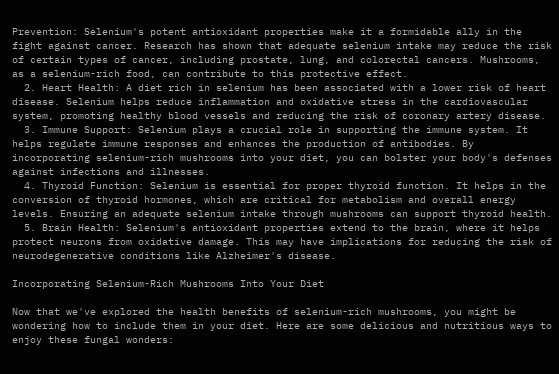Prevention: Selenium's potent antioxidant properties make it a formidable ally in the fight against cancer. Research has shown that adequate selenium intake may reduce the risk of certain types of cancer, including prostate, lung, and colorectal cancers. Mushrooms, as a selenium-rich food, can contribute to this protective effect.
  2. Heart Health: A diet rich in selenium has been associated with a lower risk of heart disease. Selenium helps reduce inflammation and oxidative stress in the cardiovascular system, promoting healthy blood vessels and reducing the risk of coronary artery disease.
  3. Immune Support: Selenium plays a crucial role in supporting the immune system. It helps regulate immune responses and enhances the production of antibodies. By incorporating selenium-rich mushrooms into your diet, you can bolster your body's defenses against infections and illnesses.
  4. Thyroid Function: Selenium is essential for proper thyroid function. It helps in the conversion of thyroid hormones, which are critical for metabolism and overall energy levels. Ensuring an adequate selenium intake through mushrooms can support thyroid health.
  5. Brain Health: Selenium's antioxidant properties extend to the brain, where it helps protect neurons from oxidative damage. This may have implications for reducing the risk of neurodegenerative conditions like Alzheimer's disease.

Incorporating Selenium-Rich Mushrooms Into Your Diet

Now that we've explored the health benefits of selenium-rich mushrooms, you might be wondering how to include them in your diet. Here are some delicious and nutritious ways to enjoy these fungal wonders: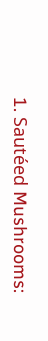1. Sautéed Mushrooms: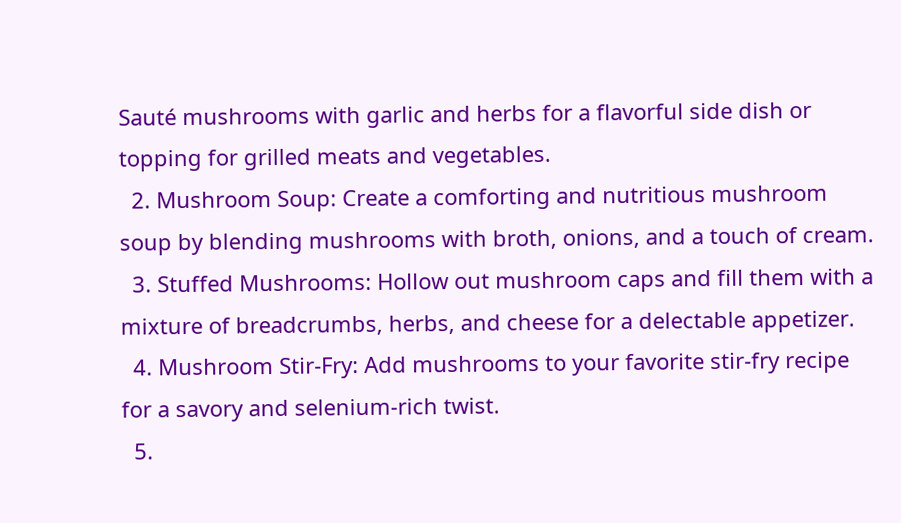Sauté mushrooms with garlic and herbs for a flavorful side dish or topping for grilled meats and vegetables.
  2. Mushroom Soup: Create a comforting and nutritious mushroom soup by blending mushrooms with broth, onions, and a touch of cream.
  3. Stuffed Mushrooms: Hollow out mushroom caps and fill them with a mixture of breadcrumbs, herbs, and cheese for a delectable appetizer.
  4. Mushroom Stir-Fry: Add mushrooms to your favorite stir-fry recipe for a savory and selenium-rich twist.
  5.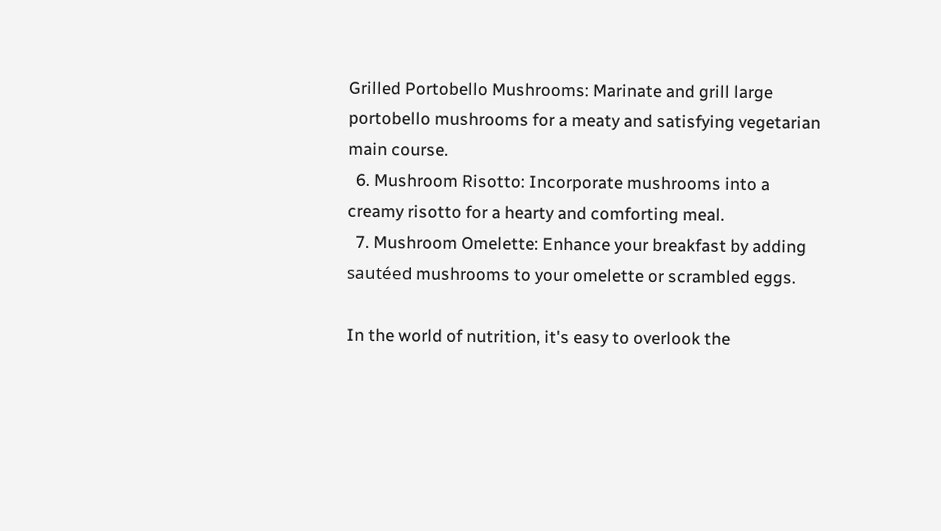Grilled Portobello Mushrooms: Marinate and grill large portobello mushrooms for a meaty and satisfying vegetarian main course.
  6. Mushroom Risotto: Incorporate mushrooms into a creamy risotto for a hearty and comforting meal.
  7. Mushroom Omelette: Enhance your breakfast by adding sautéed mushrooms to your omelette or scrambled eggs.

In the world of nutrition, it's easy to overlook the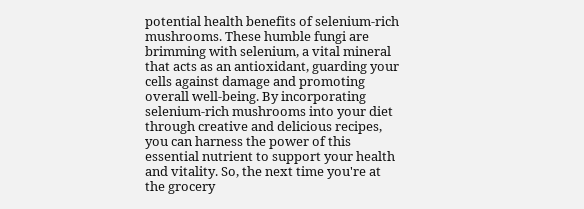potential health benefits of selenium-rich mushrooms. These humble fungi are brimming with selenium, a vital mineral that acts as an antioxidant, guarding your cells against damage and promoting overall well-being. By incorporating selenium-rich mushrooms into your diet through creative and delicious recipes, you can harness the power of this essential nutrient to support your health and vitality. So, the next time you're at the grocery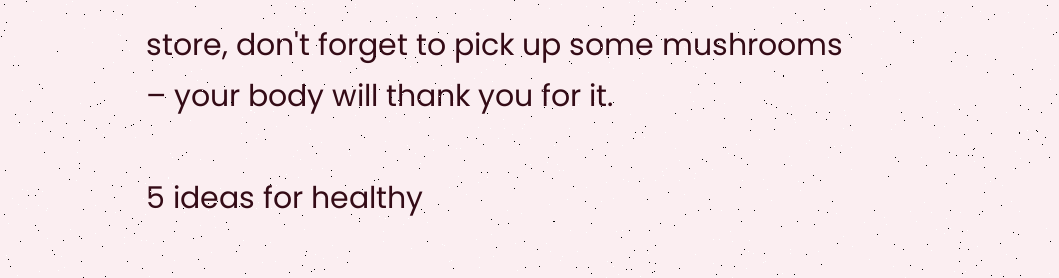store, don't forget to pick up some mushrooms – your body will thank you for it.

5 ideas for healthy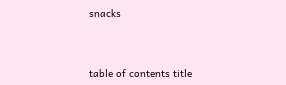snacks



table of contents title